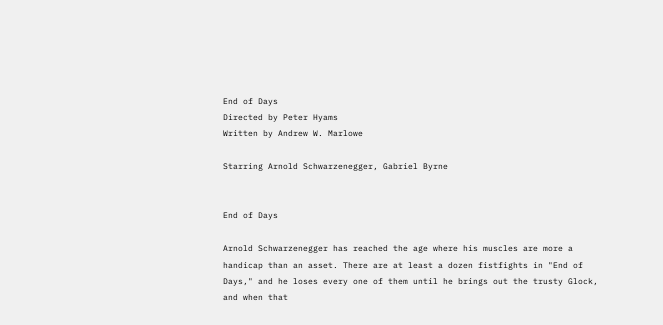End of Days
Directed by Peter Hyams
Written by Andrew W. Marlowe

Starring Arnold Schwarzenegger, Gabriel Byrne


End of Days

Arnold Schwarzenegger has reached the age where his muscles are more a handicap than an asset. There are at least a dozen fistfights in "End of Days," and he loses every one of them until he brings out the trusty Glock, and when that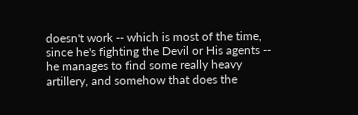doesn't work -- which is most of the time, since he's fighting the Devil or His agents -- he manages to find some really heavy artillery, and somehow that does the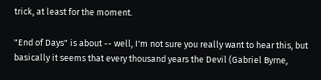trick, at least for the moment.

"End of Days" is about -- well, I'm not sure you really want to hear this, but basically it seems that every thousand years the Devil (Gabriel Byrne,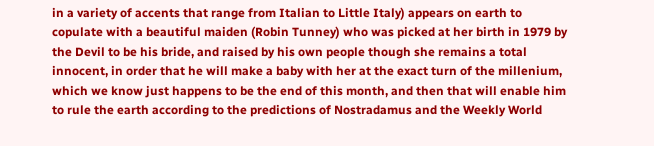in a variety of accents that range from Italian to Little Italy) appears on earth to copulate with a beautiful maiden (Robin Tunney) who was picked at her birth in 1979 by the Devil to be his bride, and raised by his own people though she remains a total innocent, in order that he will make a baby with her at the exact turn of the millenium, which we know just happens to be the end of this month, and then that will enable him to rule the earth according to the predictions of Nostradamus and the Weekly World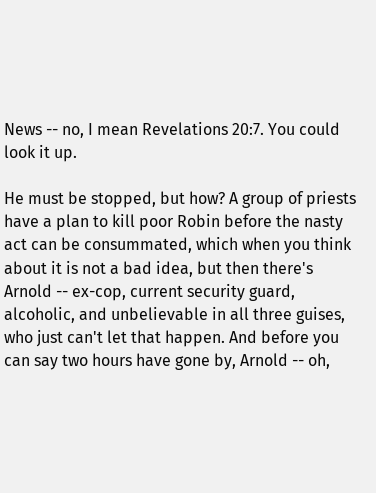News -- no, I mean Revelations 20:7. You could look it up.

He must be stopped, but how? A group of priests have a plan to kill poor Robin before the nasty act can be consummated, which when you think about it is not a bad idea, but then there's Arnold -- ex-cop, current security guard, alcoholic, and unbelievable in all three guises, who just can't let that happen. And before you can say two hours have gone by, Arnold -- oh,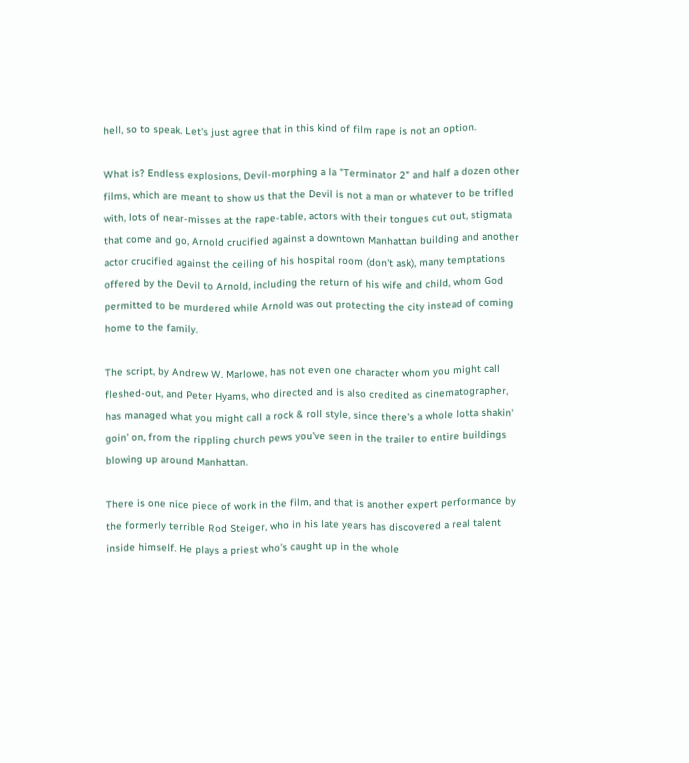hell, so to speak. Let's just agree that in this kind of film rape is not an option.

What is? Endless explosions, Devil-morphing a la "Terminator 2" and half a dozen other films, which are meant to show us that the Devil is not a man or whatever to be trifled with, lots of near-misses at the rape-table, actors with their tongues cut out, stigmata that come and go, Arnold crucified against a downtown Manhattan building and another actor crucified against the ceiling of his hospital room (don't ask), many temptations offered by the Devil to Arnold, including the return of his wife and child, whom God permitted to be murdered while Arnold was out protecting the city instead of coming home to the family.

The script, by Andrew W. Marlowe, has not even one character whom you might call fleshed-out, and Peter Hyams, who directed and is also credited as cinematographer, has managed what you might call a rock & roll style, since there's a whole lotta shakin' goin' on, from the rippling church pews you've seen in the trailer to entire buildings blowing up around Manhattan.

There is one nice piece of work in the film, and that is another expert performance by the formerly terrible Rod Steiger, who in his late years has discovered a real talent inside himself. He plays a priest who's caught up in the whole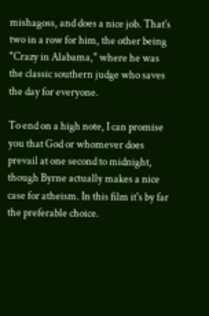mishagoss, and does a nice job. That's two in a row for him, the other being "Crazy in Alabama," where he was the classic southern judge who saves the day for everyone.

To end on a high note, I can promise you that God or whomever does prevail at one second to midnight, though Byrne actually makes a nice case for atheism. In this film it's by far the preferable choice.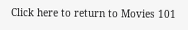Click here to return to Movies 101